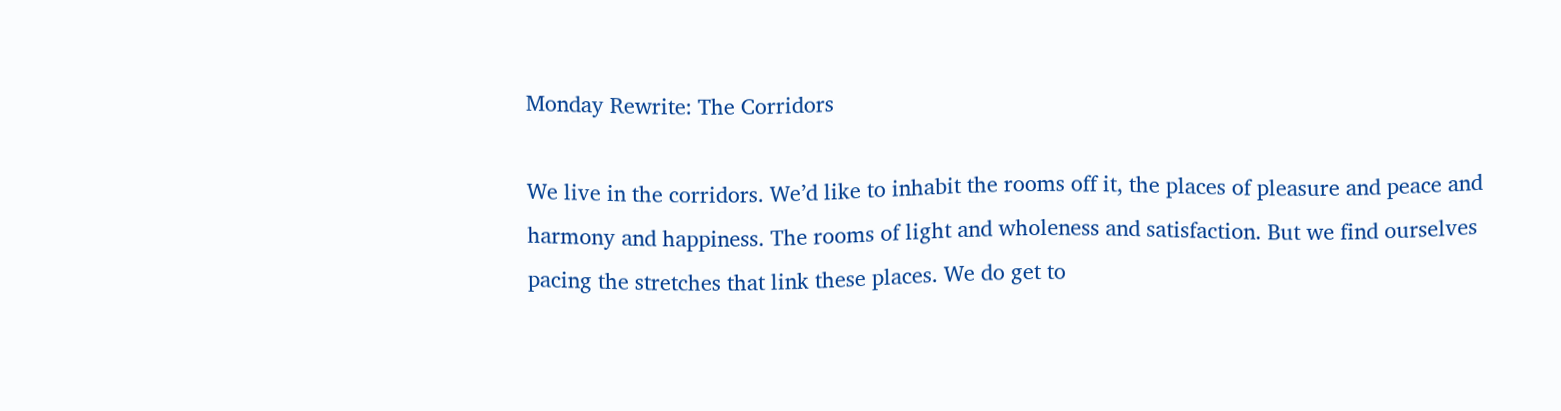Monday Rewrite: The Corridors

We live in the corridors. We’d like to inhabit the rooms off it, the places of pleasure and peace and harmony and happiness. The rooms of light and wholeness and satisfaction. But we find ourselves pacing the stretches that link these places. We do get to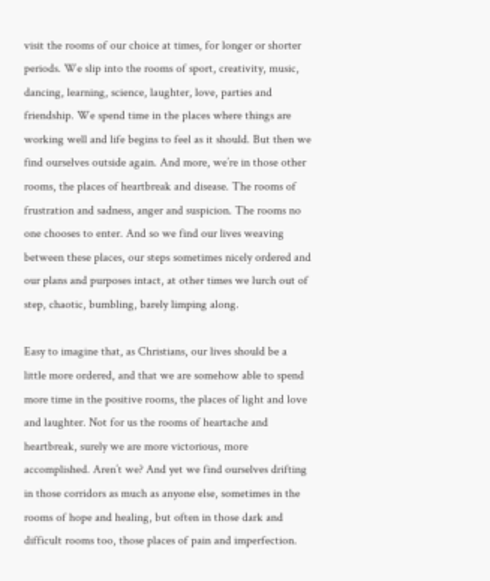visit the rooms of our choice at times, for longer or shorter periods. We slip into the rooms of sport, creativity, music, dancing, learning, science, laughter, love, parties and friendship. We spend time in the places where things are working well and life begins to feel as it should. But then we find ourselves outside again. And more, we’re in those other rooms, the places of heartbreak and disease. The rooms of frustration and sadness, anger and suspicion. The rooms no one chooses to enter. And so we find our lives weaving between these places, our steps sometimes nicely ordered and our plans and purposes intact, at other times we lurch out of step, chaotic, bumbling, barely limping along.

Easy to imagine that, as Christians, our lives should be a little more ordered, and that we are somehow able to spend more time in the positive rooms, the places of light and love and laughter. Not for us the rooms of heartache and heartbreak, surely we are more victorious, more accomplished. Aren’t we? And yet we find ourselves drifting in those corridors as much as anyone else, sometimes in the rooms of hope and healing, but often in those dark and difficult rooms too, those places of pain and imperfection.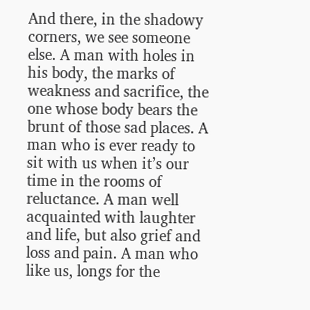And there, in the shadowy corners, we see someone else. A man with holes in his body, the marks of weakness and sacrifice, the one whose body bears the brunt of those sad places. A man who is ever ready to sit with us when it’s our time in the rooms of reluctance. A man well acquainted with laughter and life, but also grief and loss and pain. A man who like us, longs for the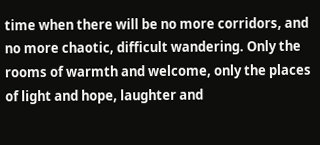time when there will be no more corridors, and no more chaotic, difficult wandering. Only the rooms of warmth and welcome, only the places of light and hope, laughter and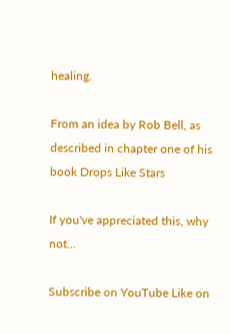healing.

From an idea by Rob Bell, as described in chapter one of his book Drops Like Stars

If you've appreciated this, why not...

Subscribe on YouTube Like on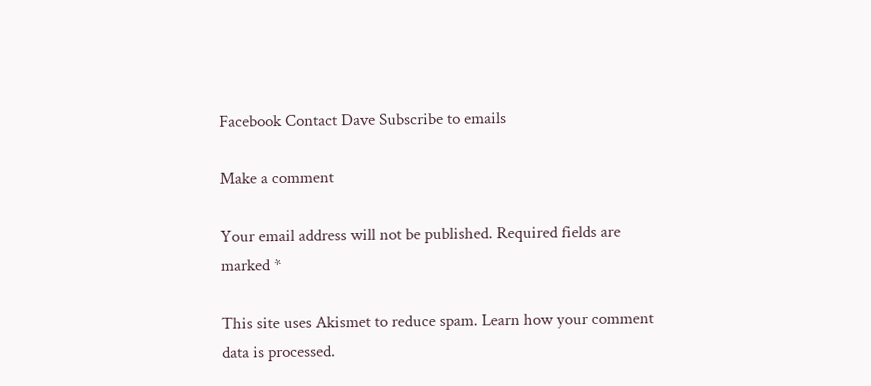Facebook Contact Dave Subscribe to emails

Make a comment

Your email address will not be published. Required fields are marked *

This site uses Akismet to reduce spam. Learn how your comment data is processed.